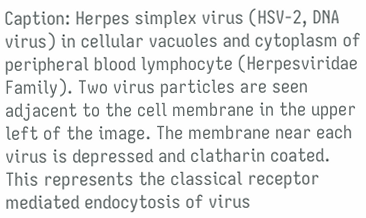Caption: Herpes simplex virus (HSV-2, DNA virus) in cellular vacuoles and cytoplasm of peripheral blood lymphocyte (Herpesviridae Family). Two virus particles are seen adjacent to the cell membrane in the upper left of the image. The membrane near each virus is depressed and clatharin coated. This represents the classical receptor mediated endocytosis of virus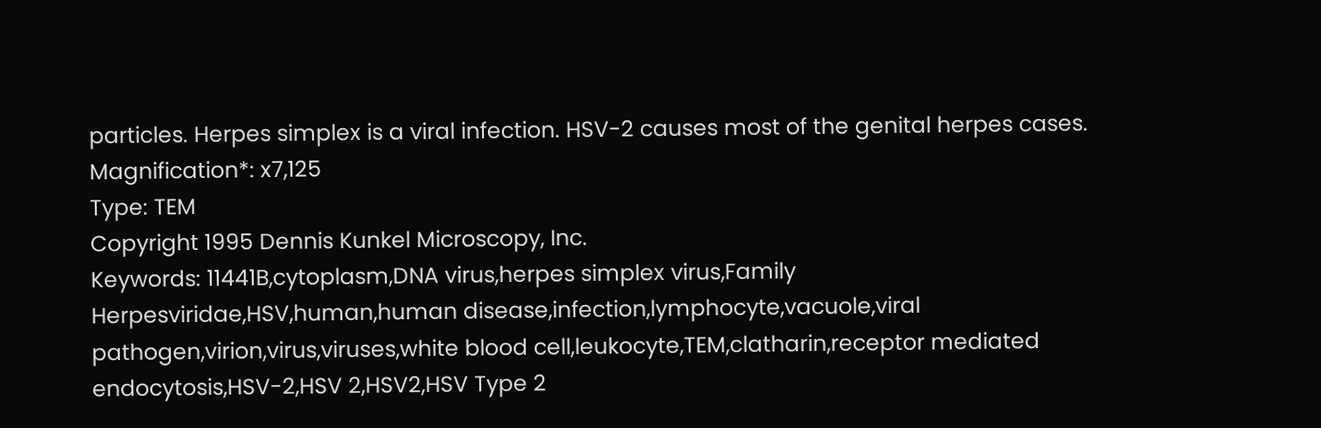particles. Herpes simplex is a viral infection. HSV-2 causes most of the genital herpes cases.
Magnification*: x7,125
Type: TEM
Copyright 1995 Dennis Kunkel Microscopy, Inc.
Keywords: 11441B,cytoplasm,DNA virus,herpes simplex virus,Family Herpesviridae,HSV,human,human disease,infection,lymphocyte,vacuole,viral pathogen,virion,virus,viruses,white blood cell,leukocyte,TEM,clatharin,receptor mediated endocytosis,HSV-2,HSV 2,HSV2,HSV Type 2